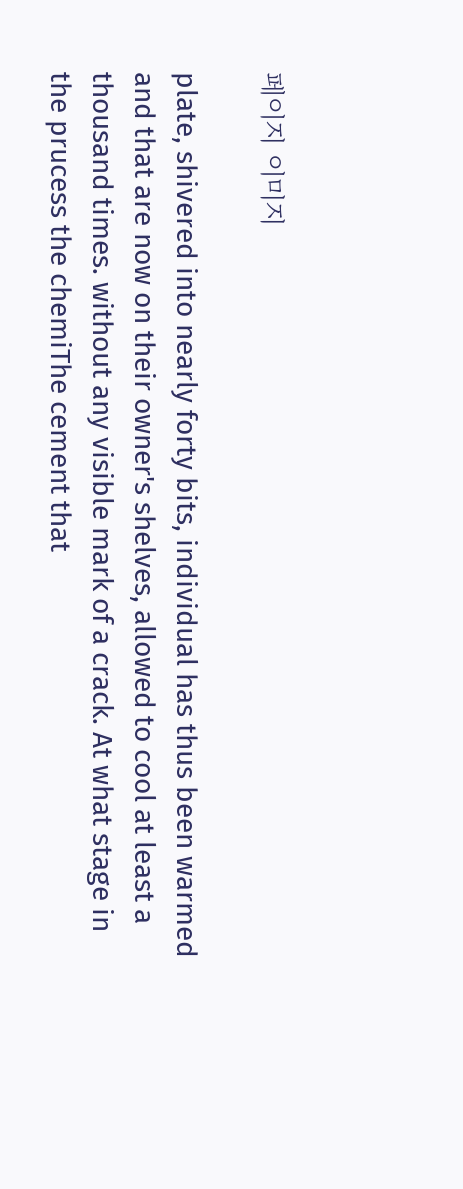페이지 이미지

plate, shivered into nearly forty bits, individual has thus been warmed and that are now on their owner's shelves, allowed to cool at least a thousand times. without any visible mark of a crack. At what stage in the prucess the chemiThe cement that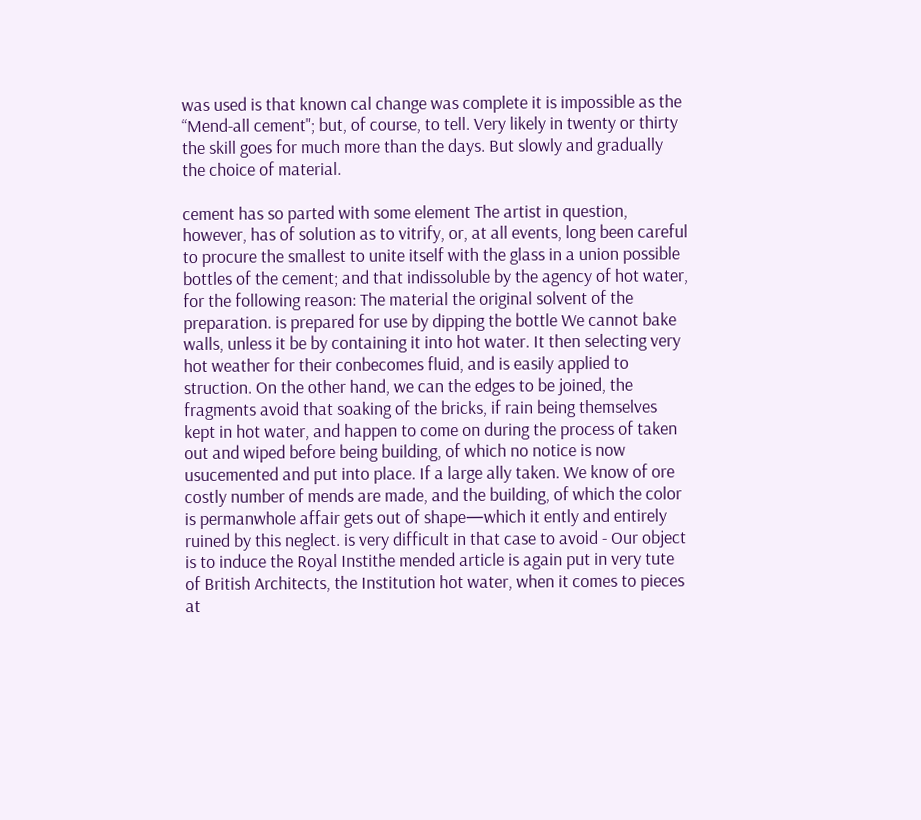was used is that known cal change was complete it is impossible as the “Mend-all cement"; but, of course, to tell. Very likely in twenty or thirty the skill goes for much more than the days. But slowly and gradually the choice of material.

cement has so parted with some element The artist in question, however, has of solution as to vitrify, or, at all events, long been careful to procure the smallest to unite itself with the glass in a union possible bottles of the cement; and that indissoluble by the agency of hot water, for the following reason: The material the original solvent of the preparation. is prepared for use by dipping the bottle We cannot bake walls, unless it be by containing it into hot water. It then selecting very hot weather for their conbecomes fluid, and is easily applied to struction. On the other hand, we can the edges to be joined, the fragments avoid that soaking of the bricks, if rain being themselves kept in hot water, and happen to come on during the process of taken out and wiped before being building, of which no notice is now usucemented and put into place. If a large ally taken. We know of ore costly number of mends are made, and the building, of which the color is permanwhole affair gets out of shape—which it ently and entirely ruined by this neglect. is very difficult in that case to avoid - Our object is to induce the Royal Instithe mended article is again put in very tute of British Architects, the Institution hot water, when it comes to pieces at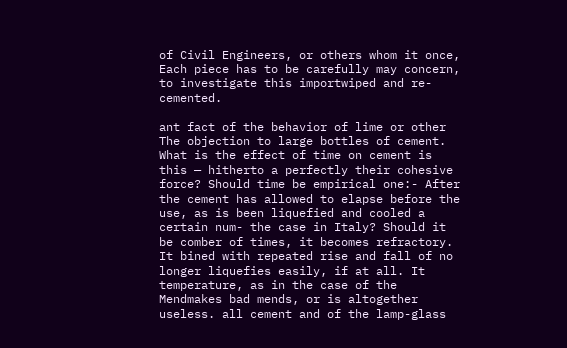of Civil Engineers, or others whom it once, Each piece has to be carefully may concern, to investigate this importwiped and re-cemented.

ant fact of the behavior of lime or other The objection to large bottles of cement. What is the effect of time on cement is this — hitherto a perfectly their cohesive force? Should time be empirical one:- After the cement has allowed to elapse before the use, as is been liquefied and cooled a certain num- the case in Italy? Should it be comber of times, it becomes refractory. It bined with repeated rise and fall of no longer liquefies easily, if at all. It temperature, as in the case of the Mendmakes bad mends, or is altogether useless. all cement and of the lamp-glass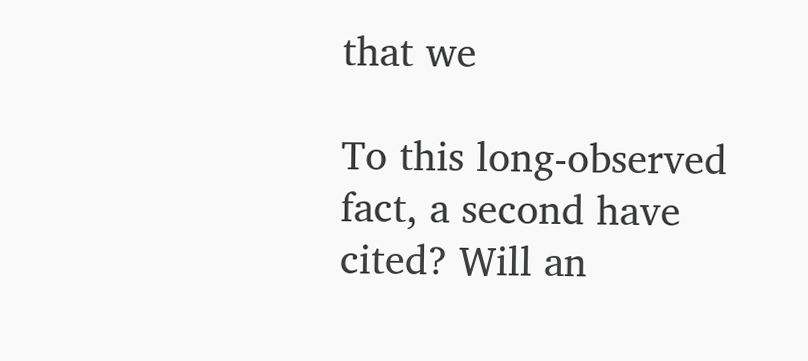that we

To this long-observed fact, a second have cited? Will an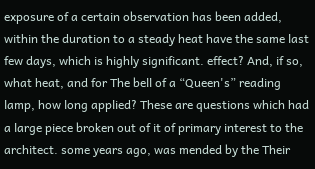exposure of a certain observation has been added, within the duration to a steady heat have the same last few days, which is highly significant. effect? And, if so, what heat, and for The bell of a “Queen's” reading lamp, how long applied? These are questions which had a large piece broken out of it of primary interest to the architect. some years ago, was mended by the Their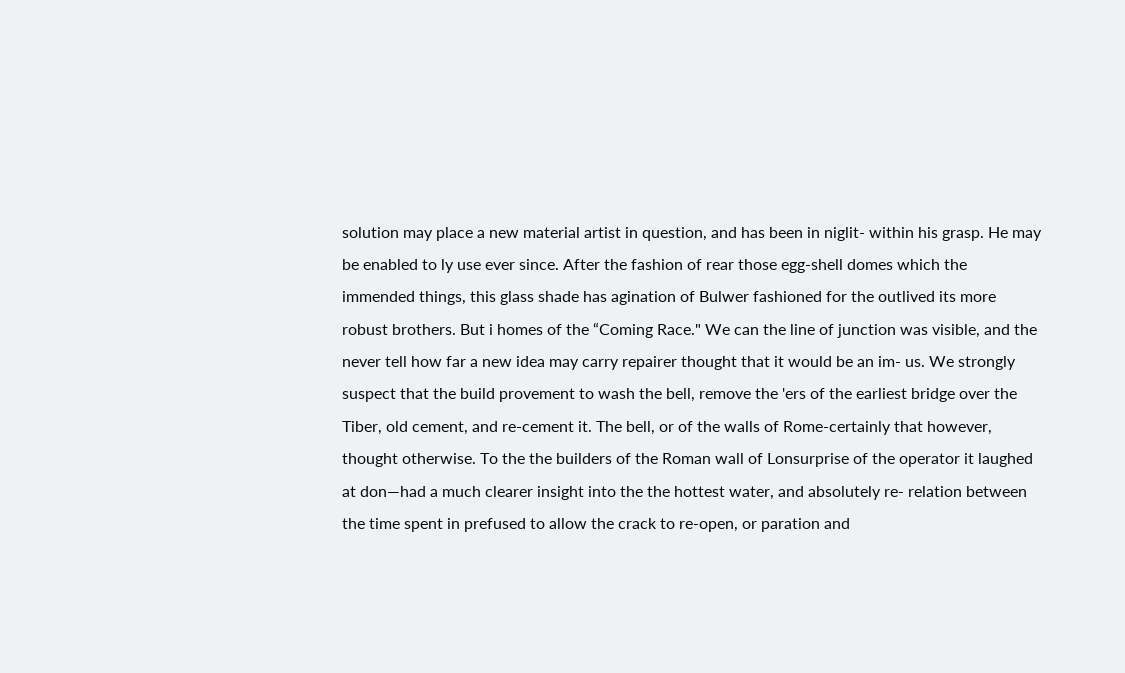solution may place a new material artist in question, and has been in niglit- within his grasp. He may be enabled to ly use ever since. After the fashion of rear those egg-shell domes which the immended things, this glass shade has agination of Bulwer fashioned for the outlived its more robust brothers. But i homes of the “Coming Race." We can the line of junction was visible, and the never tell how far a new idea may carry repairer thought that it would be an im- us. We strongly suspect that the build provement to wash the bell, remove the 'ers of the earliest bridge over the Tiber, old cement, and re-cement it. The bell, or of the walls of Rome-certainly that however, thought otherwise. To the the builders of the Roman wall of Lonsurprise of the operator it laughed at don—had a much clearer insight into the the hottest water, and absolutely re- relation between the time spent in prefused to allow the crack to re-open, or paration and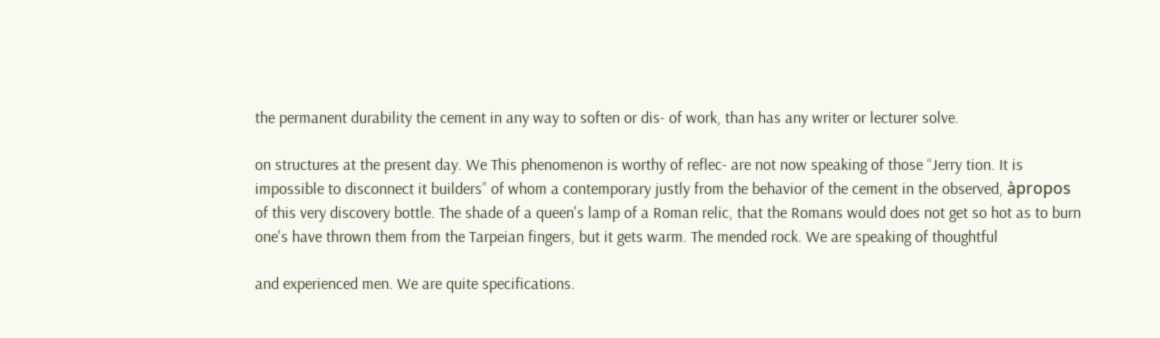the permanent durability the cement in any way to soften or dis- of work, than has any writer or lecturer solve.

on structures at the present day. We This phenomenon is worthy of reflec- are not now speaking of those “Jerry tion. It is impossible to disconnect it builders” of whom a contemporary justly from the behavior of the cement in the observed, àpropos of this very discovery bottle. The shade of a queen's lamp of a Roman relic, that the Romans would does not get so hot as to burn one's have thrown them from the Tarpeian fingers, but it gets warm. The mended rock. We are speaking of thoughtful

and experienced men. We are quite specifications.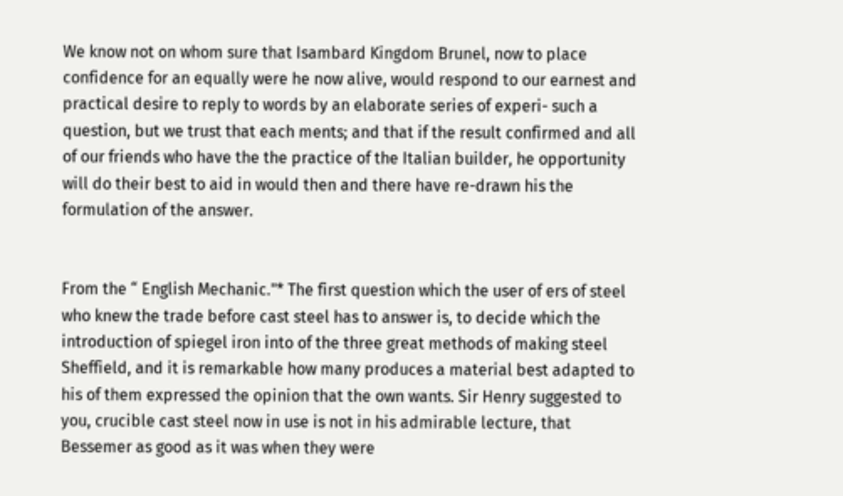We know not on whom sure that Isambard Kingdom Brunel, now to place confidence for an equally were he now alive, would respond to our earnest and practical desire to reply to words by an elaborate series of experi- such a question, but we trust that each ments; and that if the result confirmed and all of our friends who have the the practice of the Italian builder, he opportunity will do their best to aid in would then and there have re-drawn his the formulation of the answer.


From the “ English Mechanic."* The first question which the user of ers of steel who knew the trade before cast steel has to answer is, to decide which the introduction of spiegel iron into of the three great methods of making steel Sheffield, and it is remarkable how many produces a material best adapted to his of them expressed the opinion that the own wants. Sir Henry suggested to you, crucible cast steel now in use is not in his admirable lecture, that Bessemer as good as it was when they were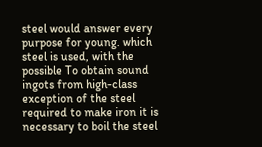steel would answer every purpose for young. which steel is used, with the possible To obtain sound ingots from high-class exception of the steel required to make iron it is necessary to boil the steel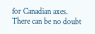for Canadian axes. There can be no doubt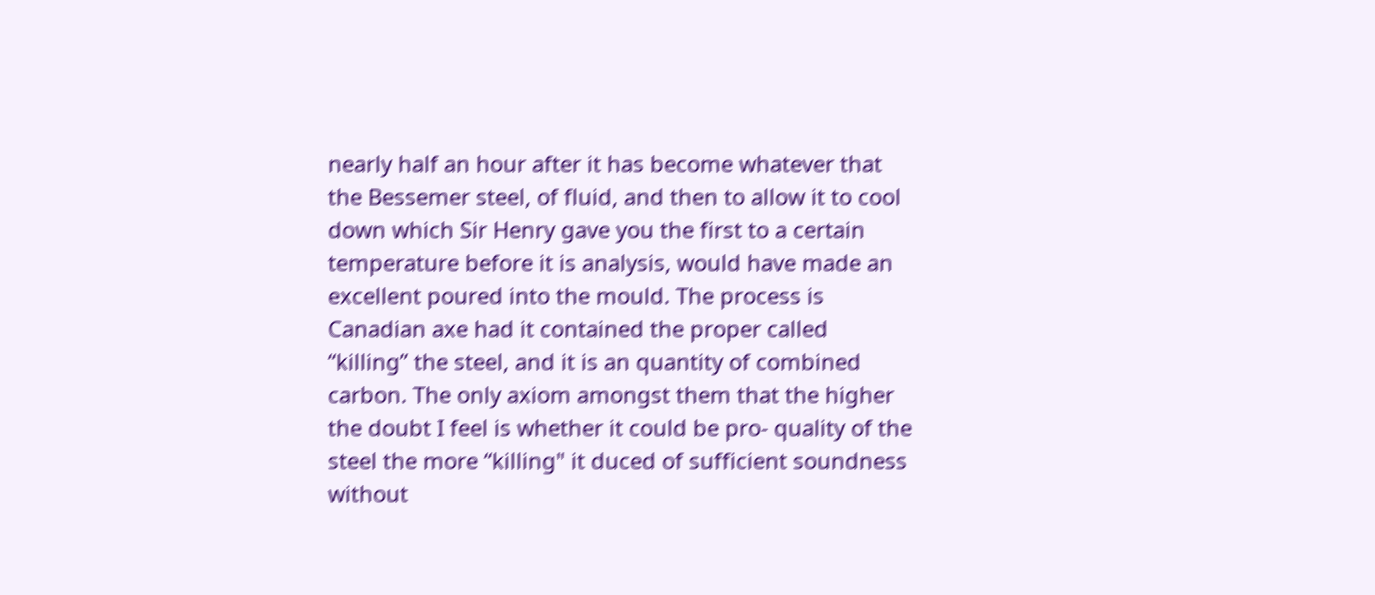nearly half an hour after it has become whatever that the Bessemer steel, of fluid, and then to allow it to cool down which Sir Henry gave you the first to a certain temperature before it is analysis, would have made an excellent poured into the mould. The process is Canadian axe had it contained the proper called “killing” the steel, and it is an quantity of combined carbon. The only axiom amongst them that the higher the doubt I feel is whether it could be pro- quality of the steel the more “killing" it duced of sufficient soundness without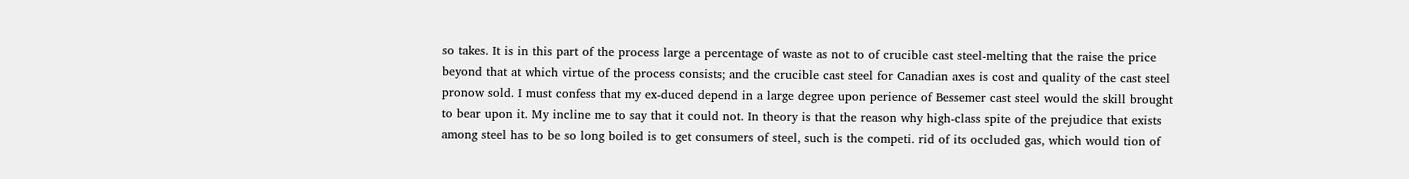so takes. It is in this part of the process large a percentage of waste as not to of crucible cast steel-melting that the raise the price beyond that at which virtue of the process consists; and the crucible cast steel for Canadian axes is cost and quality of the cast steel pronow sold. I must confess that my ex-duced depend in a large degree upon perience of Bessemer cast steel would the skill brought to bear upon it. My incline me to say that it could not. In theory is that the reason why high-class spite of the prejudice that exists among steel has to be so long boiled is to get consumers of steel, such is the competi. rid of its occluded gas, which would tion of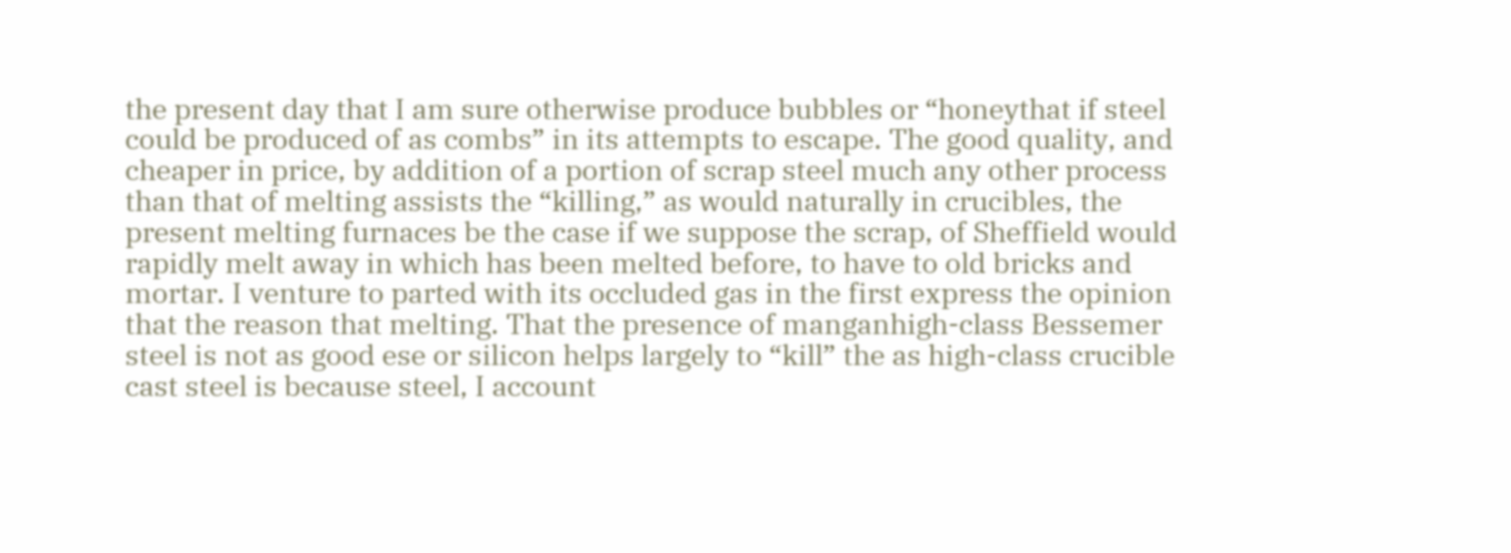the present day that I am sure otherwise produce bubbles or “honeythat if steel could be produced of as combs” in its attempts to escape. The good quality, and cheaper in price, by addition of a portion of scrap steel much any other process than that of melting assists the “killing,” as would naturally in crucibles, the present melting furnaces be the case if we suppose the scrap, of Sheffield would rapidly melt away in which has been melted before, to have to old bricks and mortar. I venture to parted with its occluded gas in the first express the opinion that the reason that melting. That the presence of manganhigh-class Bessemer steel is not as good ese or silicon helps largely to “kill” the as high-class crucible cast steel is because steel, I account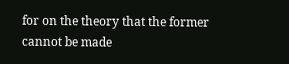for on the theory that the former cannot be made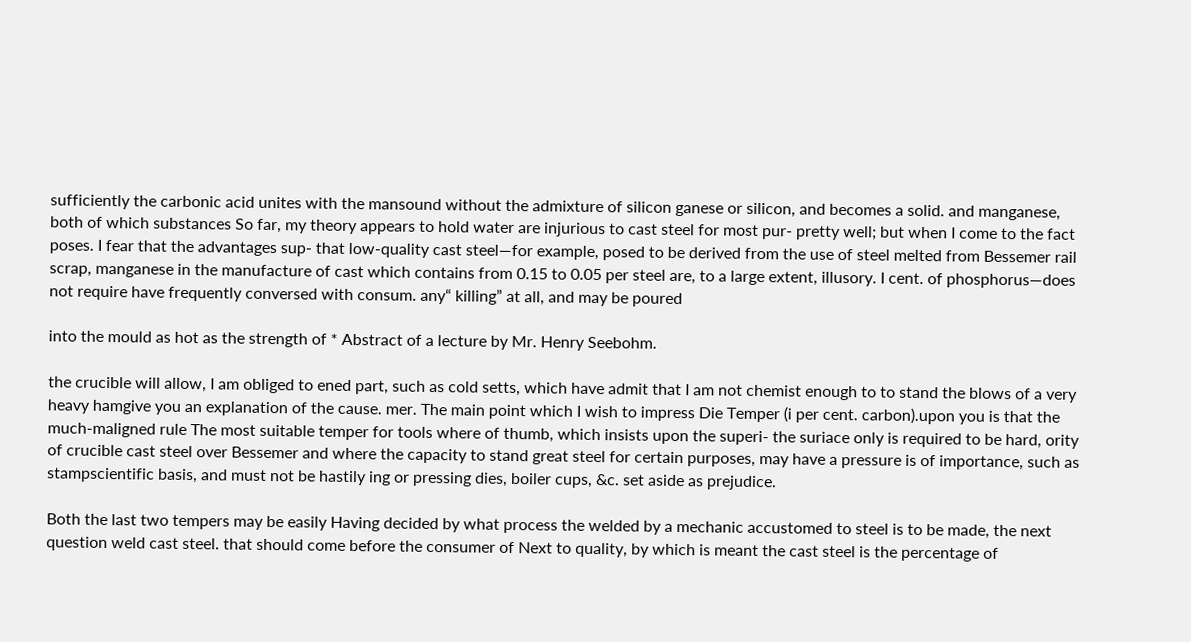sufficiently the carbonic acid unites with the mansound without the admixture of silicon ganese or silicon, and becomes a solid. and manganese, both of which substances So far, my theory appears to hold water are injurious to cast steel for most pur- pretty well; but when I come to the fact poses. I fear that the advantages sup- that low-quality cast steel—for example, posed to be derived from the use of steel melted from Bessemer rail scrap, manganese in the manufacture of cast which contains from 0.15 to 0.05 per steel are, to a large extent, illusory. I cent. of phosphorus—does not require have frequently conversed with consum. any“ killing” at all, and may be poured

into the mould as hot as the strength of * Abstract of a lecture by Mr. Henry Seebohm.

the crucible will allow, I am obliged to ened part, such as cold setts, which have admit that I am not chemist enough to to stand the blows of a very heavy hamgive you an explanation of the cause. mer. The main point which I wish to impress Die Temper (i per cent. carbon).upon you is that the much-maligned rule The most suitable temper for tools where of thumb, which insists upon the superi- the suriace only is required to be hard, ority of crucible cast steel over Bessemer and where the capacity to stand great steel for certain purposes, may have a pressure is of importance, such as stampscientific basis, and must not be hastily ing or pressing dies, boiler cups, &c. set aside as prejudice.

Both the last two tempers may be easily Having decided by what process the welded by a mechanic accustomed to steel is to be made, the next question weld cast steel. that should come before the consumer of Next to quality, by which is meant the cast steel is the percentage of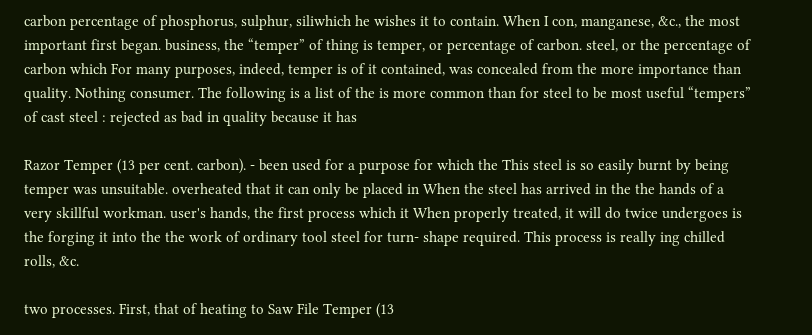carbon percentage of phosphorus, sulphur, siliwhich he wishes it to contain. When I con, manganese, &c., the most important first began. business, the “temper” of thing is temper, or percentage of carbon. steel, or the percentage of carbon which For many purposes, indeed, temper is of it contained, was concealed from the more importance than quality. Nothing consumer. The following is a list of the is more common than for steel to be most useful “tempers” of cast steel : rejected as bad in quality because it has

Razor Temper (13 per cent. carbon). - been used for a purpose for which the This steel is so easily burnt by being temper was unsuitable. overheated that it can only be placed in When the steel has arrived in the the hands of a very skillful workman. user's hands, the first process which it When properly treated, it will do twice undergoes is the forging it into the the work of ordinary tool steel for turn- shape required. This process is really ing chilled rolls, &c.

two processes. First, that of heating to Saw File Temper (13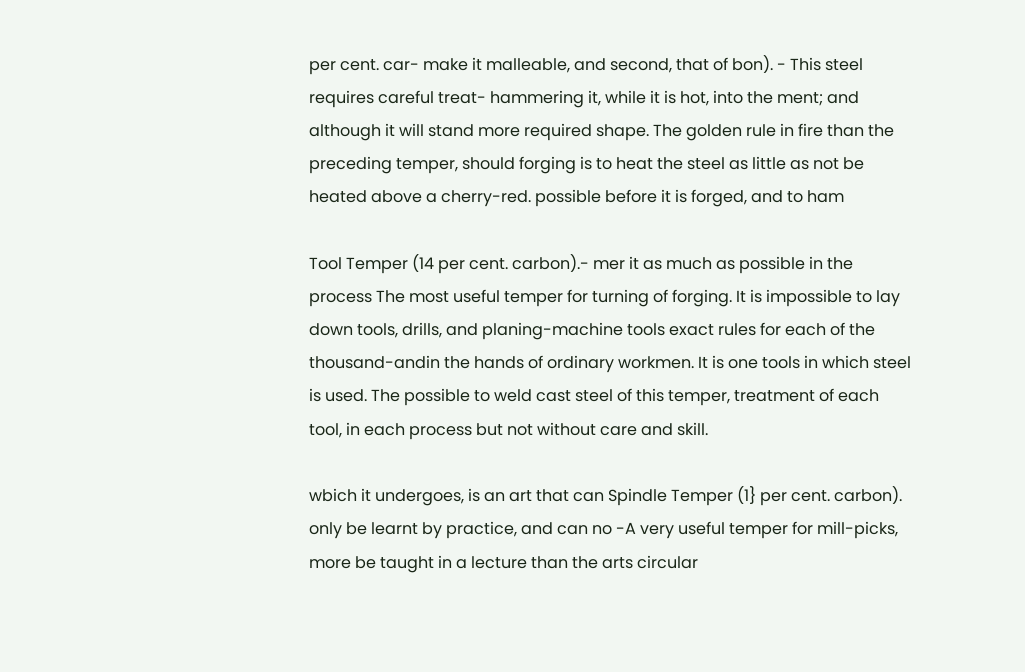per cent. car- make it malleable, and second, that of bon). - This steel requires careful treat- hammering it, while it is hot, into the ment; and although it will stand more required shape. The golden rule in fire than the preceding temper, should forging is to heat the steel as little as not be heated above a cherry-red. possible before it is forged, and to ham

Tool Temper (14 per cent. carbon).- mer it as much as possible in the process The most useful temper for turning of forging. It is impossible to lay down tools, drills, and planing-machine tools exact rules for each of the thousand-andin the hands of ordinary workmen. It is one tools in which steel is used. The possible to weld cast steel of this temper, treatment of each tool, in each process but not without care and skill.

wbich it undergoes, is an art that can Spindle Temper (1} per cent. carbon). only be learnt by practice, and can no -A very useful temper for mill-picks, more be taught in a lecture than the arts circular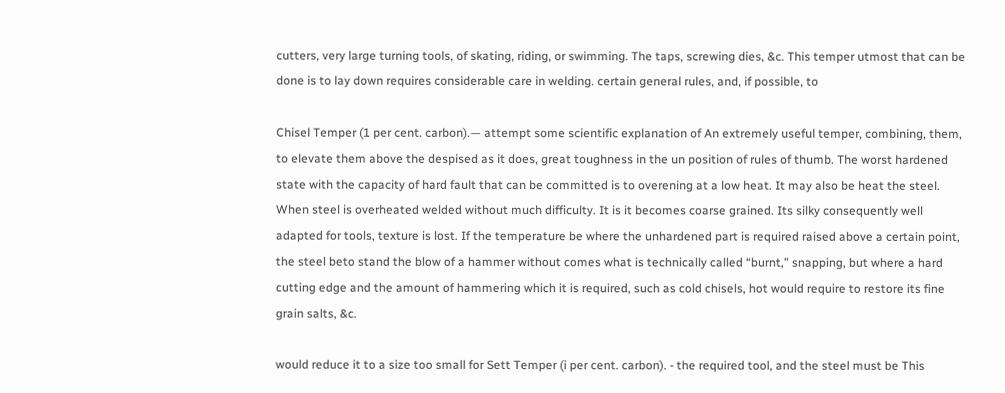cutters, very large turning tools, of skating, riding, or swimming. The taps, screwing dies, &c. This temper utmost that can be done is to lay down requires considerable care in welding. certain general rules, and, if possible, to

Chisel Temper (1 per cent. carbon).— attempt some scientific explanation of An extremely useful temper, combining, them, to elevate them above the despised as it does, great toughness in the un position of rules of thumb. The worst hardened state with the capacity of hard fault that can be committed is to overening at a low heat. It may also be heat the steel. When steel is overheated welded without much difficulty. It is it becomes coarse grained. Its silky consequently well adapted for tools, texture is lost. If the temperature be where the unhardened part is required raised above a certain point, the steel beto stand the blow of a hammer without comes what is technically called “burnt," snapping, but where a hard cutting edge and the amount of hammering which it is required, such as cold chisels, hot would require to restore its fine grain salts, &c.

would reduce it to a size too small for Sett Temper (i per cent. carbon). - the required tool, and the steel must be This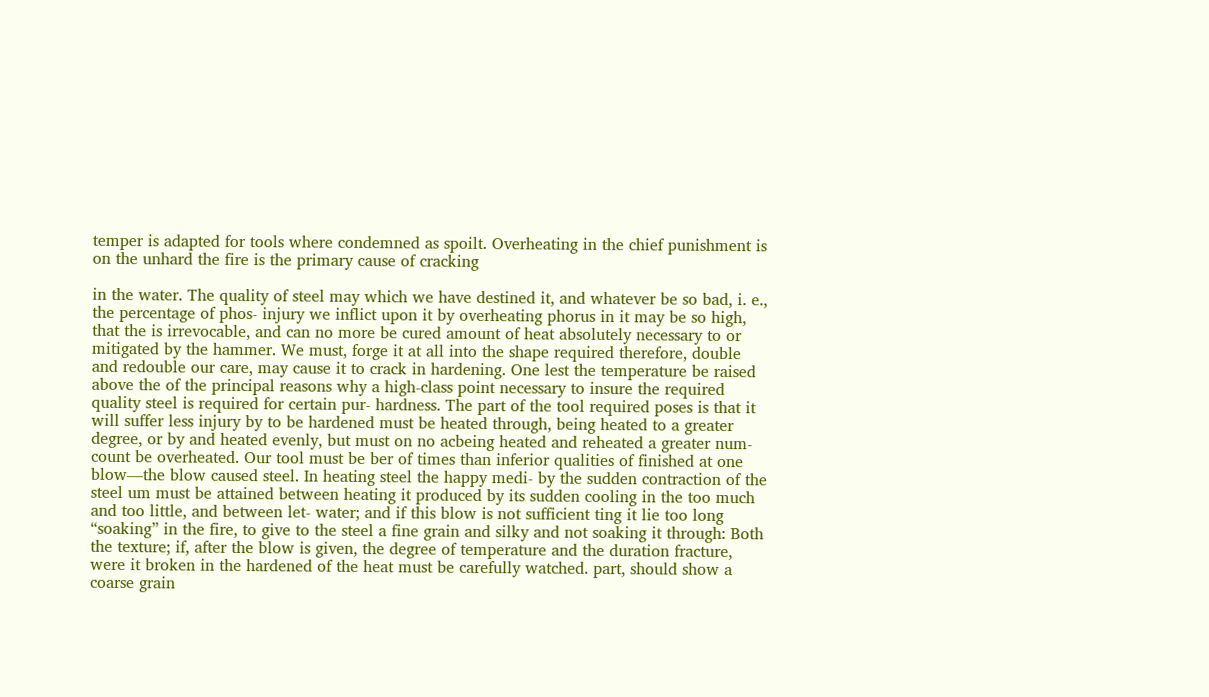temper is adapted for tools where condemned as spoilt. Overheating in the chief punishment is on the unhard the fire is the primary cause of cracking

in the water. The quality of steel may which we have destined it, and whatever be so bad, i. e., the percentage of phos- injury we inflict upon it by overheating phorus in it may be so high, that the is irrevocable, and can no more be cured amount of heat absolutely necessary to or mitigated by the hammer. We must, forge it at all into the shape required therefore, double and redouble our care, may cause it to crack in hardening. One lest the temperature be raised above the of the principal reasons why a high-class point necessary to insure the required quality steel is required for certain pur- hardness. The part of the tool required poses is that it will suffer less injury by to be hardened must be heated through, being heated to a greater degree, or by and heated evenly, but must on no acbeing heated and reheated a greater num- count be overheated. Our tool must be ber of times than inferior qualities of finished at one blow—the blow caused steel. In heating steel the happy medi- by the sudden contraction of the steel um must be attained between heating it produced by its sudden cooling in the too much and too little, and between let- water; and if this blow is not sufficient ting it lie too long “soaking” in the fire, to give to the steel a fine grain and silky and not soaking it through: Both the texture; if, after the blow is given, the degree of temperature and the duration fracture, were it broken in the hardened of the heat must be carefully watched. part, should show a coarse grain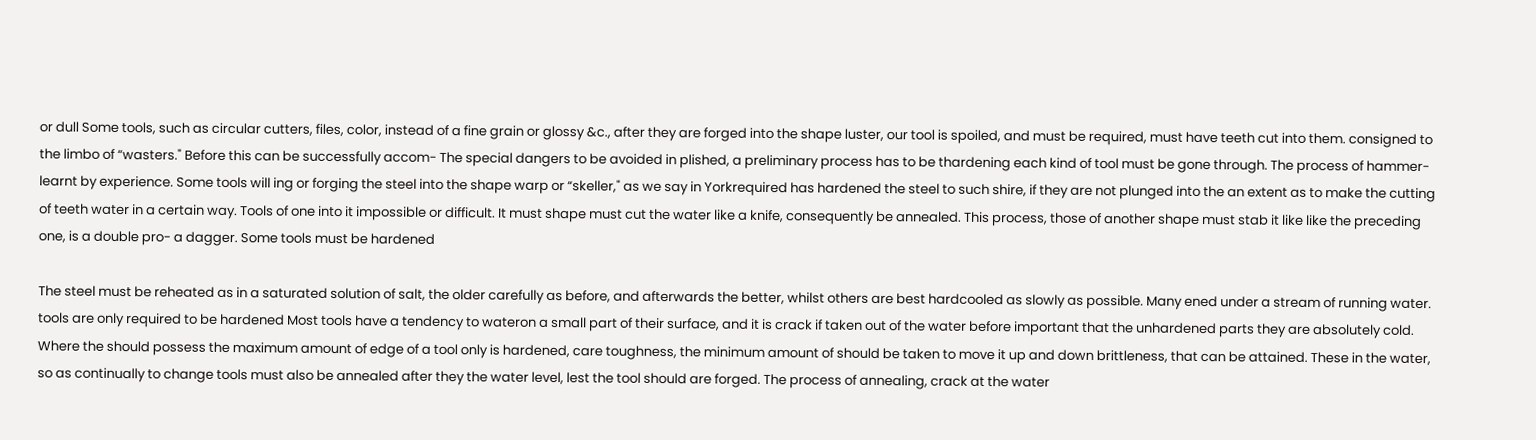or dull Some tools, such as circular cutters, files, color, instead of a fine grain or glossy &c., after they are forged into the shape luster, our tool is spoiled, and must be required, must have teeth cut into them. consigned to the limbo of “wasters." Before this can be successfully accom- The special dangers to be avoided in plished, a preliminary process has to be thardening each kind of tool must be gone through. The process of hammer- learnt by experience. Some tools will ing or forging the steel into the shape warp or “skeller," as we say in Yorkrequired has hardened the steel to such shire, if they are not plunged into the an extent as to make the cutting of teeth water in a certain way. Tools of one into it impossible or difficult. It must shape must cut the water like a knife, consequently be annealed. This process, those of another shape must stab it like like the preceding one, is a double pro- a dagger. Some tools must be hardened

The steel must be reheated as in a saturated solution of salt, the older carefully as before, and afterwards the better, whilst others are best hardcooled as slowly as possible. Many ened under a stream of running water. tools are only required to be hardened Most tools have a tendency to wateron a small part of their surface, and it is crack if taken out of the water before important that the unhardened parts they are absolutely cold. Where the should possess the maximum amount of edge of a tool only is hardened, care toughness, the minimum amount of should be taken to move it up and down brittleness, that can be attained. These in the water, so as continually to change tools must also be annealed after they the water level, lest the tool should are forged. The process of annealing, crack at the water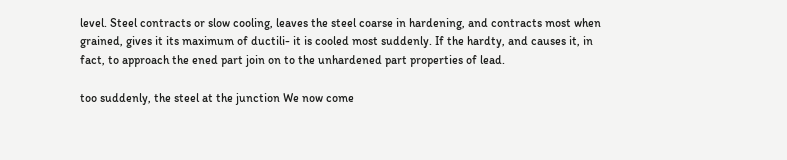level. Steel contracts or slow cooling, leaves the steel coarse in hardening, and contracts most when grained, gives it its maximum of ductili- it is cooled most suddenly. If the hardty, and causes it, in fact, to approach the ened part join on to the unhardened part properties of lead.

too suddenly, the steel at the junction We now come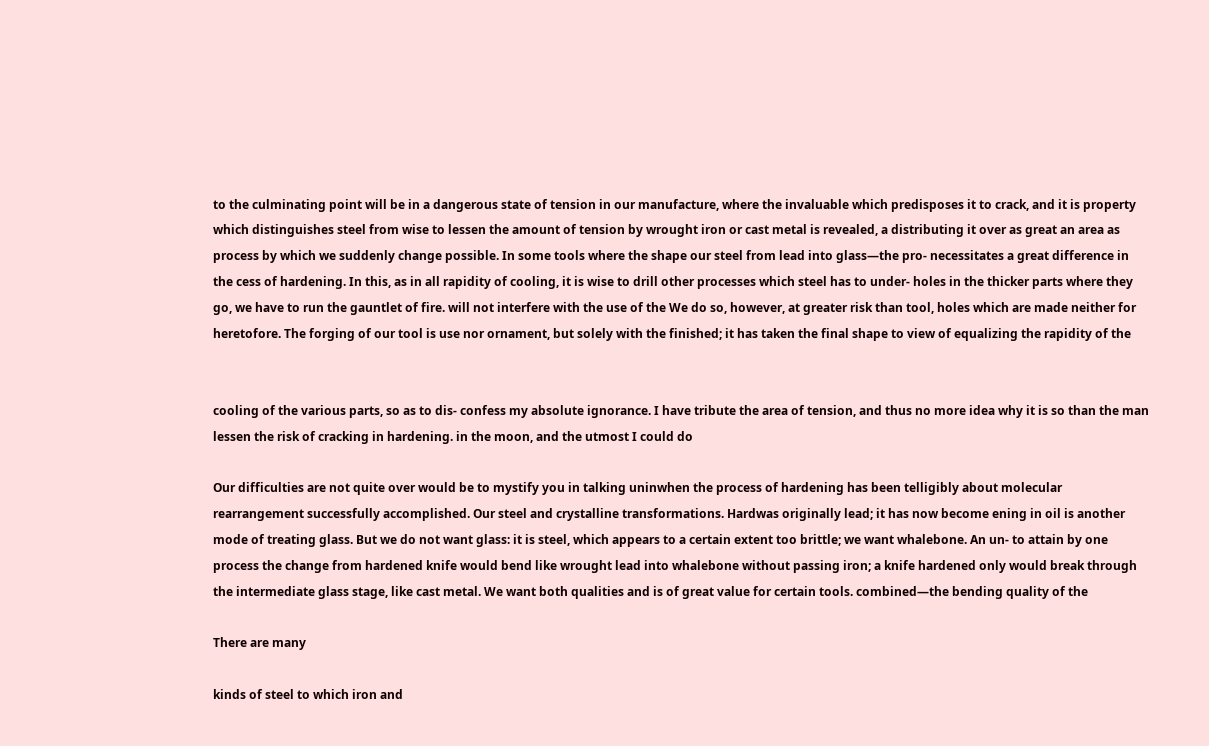to the culminating point will be in a dangerous state of tension in our manufacture, where the invaluable which predisposes it to crack, and it is property which distinguishes steel from wise to lessen the amount of tension by wrought iron or cast metal is revealed, a distributing it over as great an area as process by which we suddenly change possible. In some tools where the shape our steel from lead into glass—the pro- necessitates a great difference in the cess of hardening. In this, as in all rapidity of cooling, it is wise to drill other processes which steel has to under- holes in the thicker parts where they go, we have to run the gauntlet of fire. will not interfere with the use of the We do so, however, at greater risk than tool, holes which are made neither for heretofore. The forging of our tool is use nor ornament, but solely with the finished; it has taken the final shape to view of equalizing the rapidity of the


cooling of the various parts, so as to dis- confess my absolute ignorance. I have tribute the area of tension, and thus no more idea why it is so than the man lessen the risk of cracking in hardening. in the moon, and the utmost I could do

Our difficulties are not quite over would be to mystify you in talking uninwhen the process of hardening has been telligibly about molecular rearrangement successfully accomplished. Our steel and crystalline transformations. Hardwas originally lead; it has now become ening in oil is another mode of treating glass. But we do not want glass: it is steel, which appears to a certain extent too brittle; we want whalebone. An un- to attain by one process the change from hardened knife would bend like wrought lead into whalebone without passing iron; a knife hardened only would break through the intermediate glass stage, like cast metal. We want both qualities and is of great value for certain tools. combined—the bending quality of the

There are many

kinds of steel to which iron and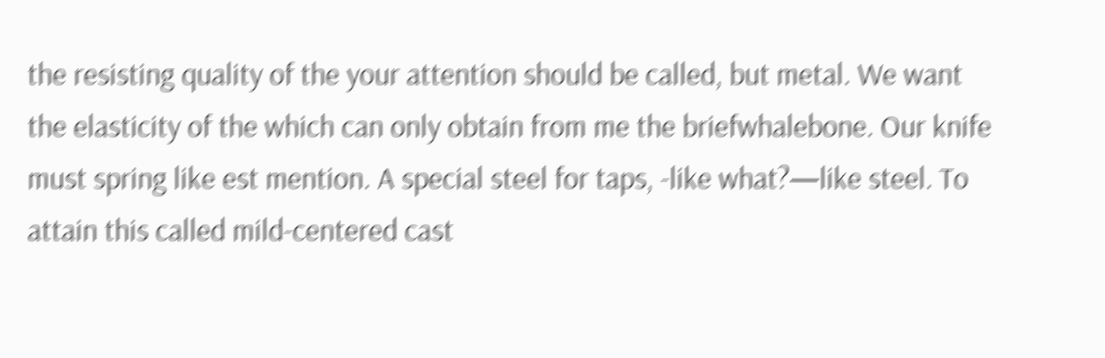the resisting quality of the your attention should be called, but metal. We want the elasticity of the which can only obtain from me the briefwhalebone. Our knife must spring like est mention. A special steel for taps, -like what?—like steel. To attain this called mild-centered cast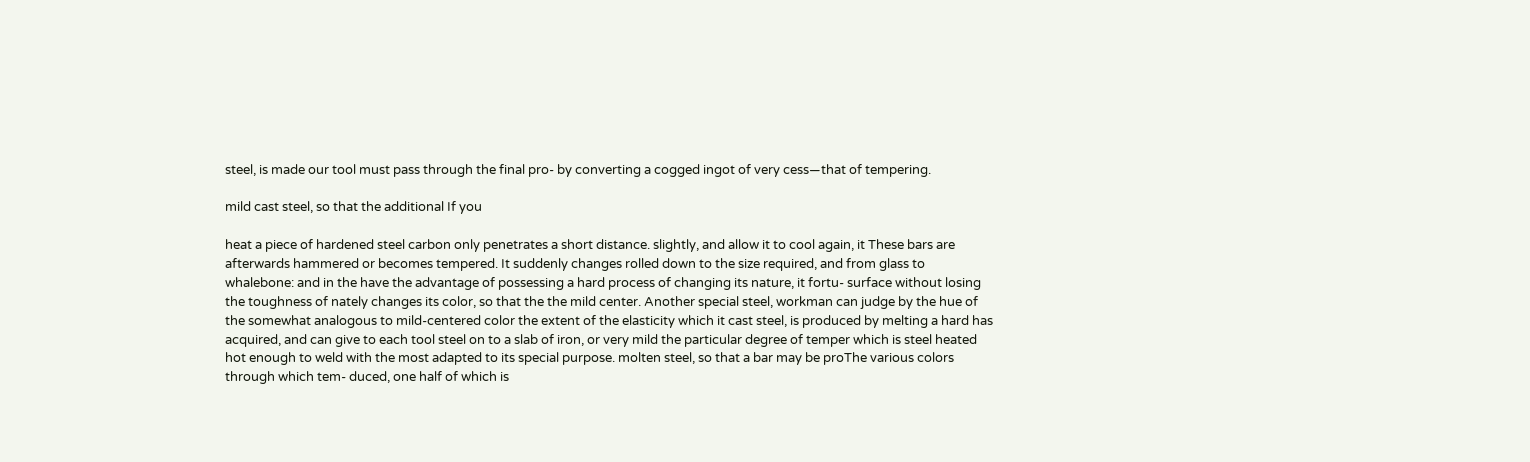steel, is made our tool must pass through the final pro- by converting a cogged ingot of very cess—that of tempering.

mild cast steel, so that the additional If you

heat a piece of hardened steel carbon only penetrates a short distance. slightly, and allow it to cool again, it These bars are afterwards hammered or becomes tempered. It suddenly changes rolled down to the size required, and from glass to whalebone: and in the have the advantage of possessing a hard process of changing its nature, it fortu- surface without losing the toughness of nately changes its color, so that the the mild center. Another special steel, workman can judge by the hue of the somewhat analogous to mild-centered color the extent of the elasticity which it cast steel, is produced by melting a hard has acquired, and can give to each tool steel on to a slab of iron, or very mild the particular degree of temper which is steel heated hot enough to weld with the most adapted to its special purpose. molten steel, so that a bar may be proThe various colors through which tem- duced, one half of which is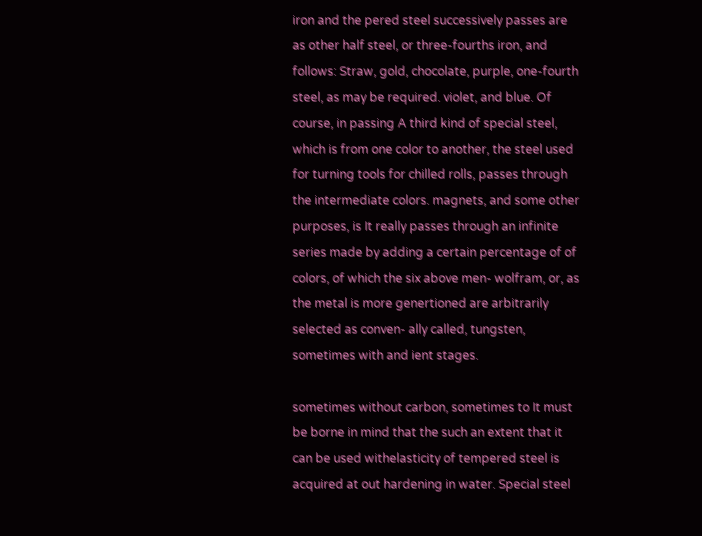iron and the pered steel successively passes are as other half steel, or three-fourths iron, and follows: Straw, gold, chocolate, purple, one-fourth steel, as may be required. violet, and blue. Of course, in passing A third kind of special steel, which is from one color to another, the steel used for turning tools for chilled rolls, passes through the intermediate colors. magnets, and some other purposes, is It really passes through an infinite series made by adding a certain percentage of of colors, of which the six above men- wolfram, or, as the metal is more genertioned are arbitrarily selected as conven- ally called, tungsten, sometimes with and ient stages.

sometimes without carbon, sometimes to It must be borne in mind that the such an extent that it can be used withelasticity of tempered steel is acquired at out hardening in water. Special steel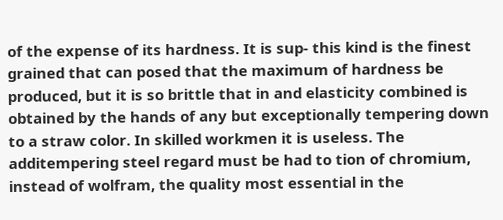of the expense of its hardness. It is sup- this kind is the finest grained that can posed that the maximum of hardness be produced, but it is so brittle that in and elasticity combined is obtained by the hands of any but exceptionally tempering down to a straw color. In skilled workmen it is useless. The additempering steel regard must be had to tion of chromium, instead of wolfram, the quality most essential in the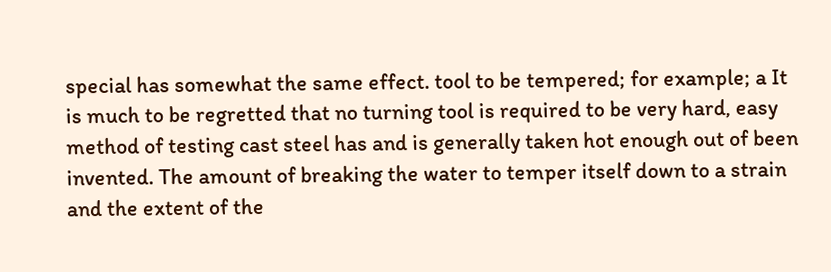special has somewhat the same effect. tool to be tempered; for example; a It is much to be regretted that no turning tool is required to be very hard, easy method of testing cast steel has and is generally taken hot enough out of been invented. The amount of breaking the water to temper itself down to a strain and the extent of the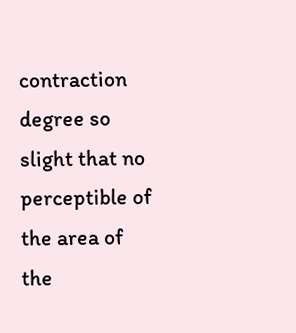contraction degree so slight that no perceptible of the area of the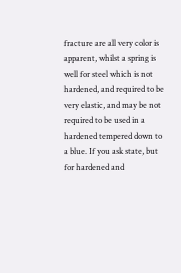fracture are all very color is apparent, whilst a spring is well for steel which is not hardened, and required to be very elastic, and may be not required to be used in a hardened tempered down to a blue. If you ask state, but for hardened and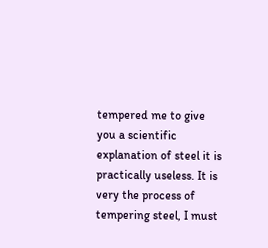tempered me to give you a scientific explanation of steel it is practically useless. It is very the process of tempering steel, I must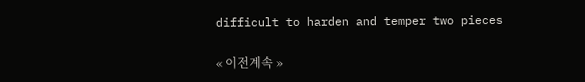difficult to harden and temper two pieces

« 이전계속 »